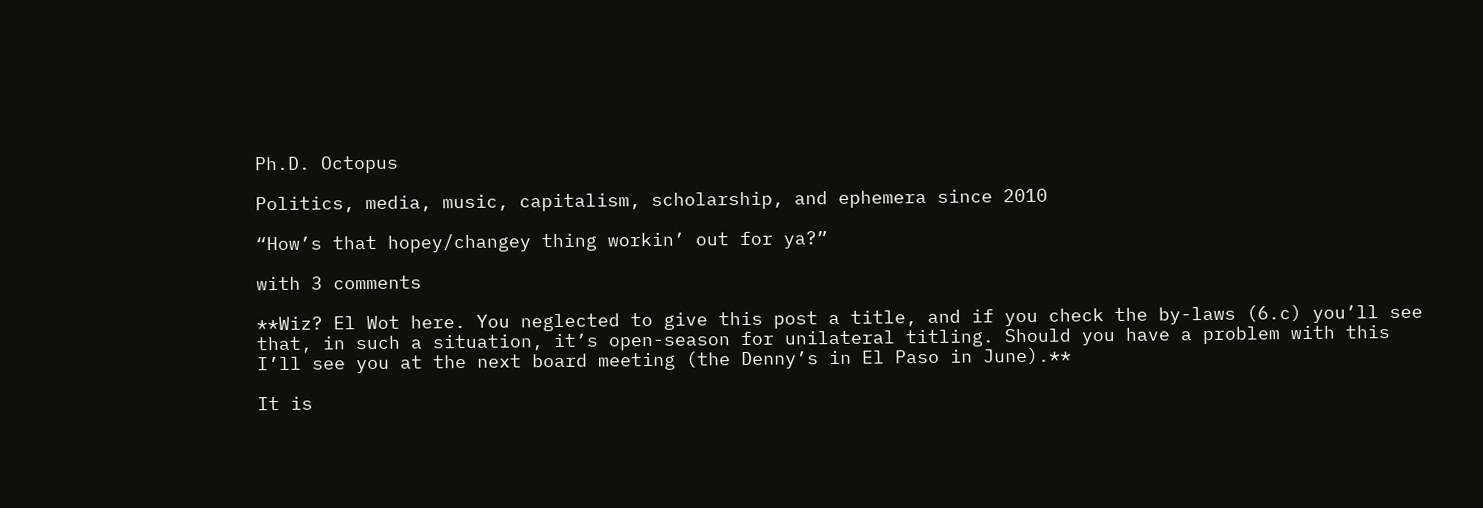Ph.D. Octopus

Politics, media, music, capitalism, scholarship, and ephemera since 2010

“How’s that hopey/changey thing workin’ out for ya?”

with 3 comments

**Wiz? El Wot here. You neglected to give this post a title, and if you check the by-laws (6.c) you’ll see that, in such a situation, it’s open-season for unilateral titling. Should you have a problem with this I’ll see you at the next board meeting (the Denny’s in El Paso in June).**

It is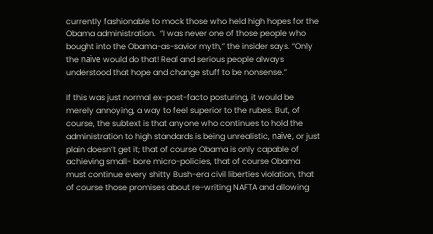currently fashionable to mock those who held high hopes for the Obama administration.  “I was never one of those people who bought into the Obama-as-savior myth,” the insider says. “Only the naïve would do that! Real and serious people always understood that hope and change stuff to be nonsense.”

If this was just normal ex-post-facto posturing, it would be merely annoying, a way to feel superior to the rubes. But, of course, the subtext is that anyone who continues to hold the administration to high standards is being unrealistic, naïve, or just plain doesn’t get it; that of course Obama is only capable of achieving small- bore micro-policies, that of course Obama must continue every shitty Bush-era civil liberties violation, that of course those promises about re-writing NAFTA and allowing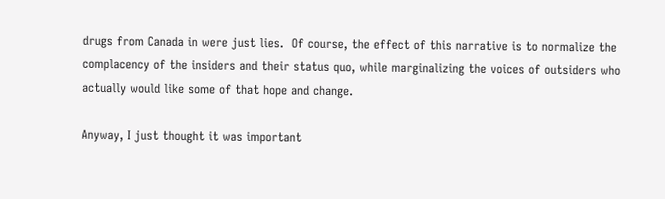drugs from Canada in were just lies.  Of course, the effect of this narrative is to normalize the complacency of the insiders and their status quo, while marginalizing the voices of outsiders who actually would like some of that hope and change.

Anyway, I just thought it was important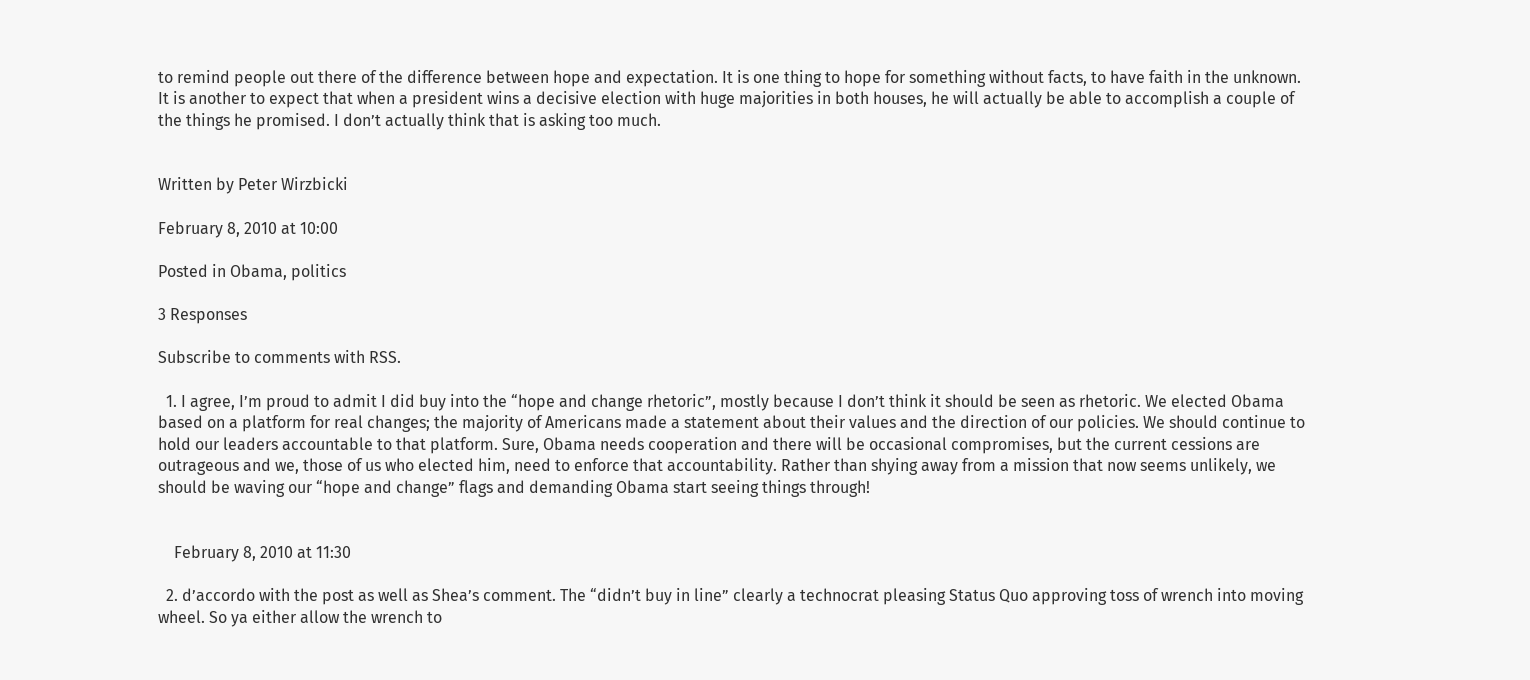to remind people out there of the difference between hope and expectation. It is one thing to hope for something without facts, to have faith in the unknown.  It is another to expect that when a president wins a decisive election with huge majorities in both houses, he will actually be able to accomplish a couple of the things he promised. I don’t actually think that is asking too much.


Written by Peter Wirzbicki

February 8, 2010 at 10:00

Posted in Obama, politics

3 Responses

Subscribe to comments with RSS.

  1. I agree, I’m proud to admit I did buy into the “hope and change rhetoric”, mostly because I don’t think it should be seen as rhetoric. We elected Obama based on a platform for real changes; the majority of Americans made a statement about their values and the direction of our policies. We should continue to hold our leaders accountable to that platform. Sure, Obama needs cooperation and there will be occasional compromises, but the current cessions are outrageous and we, those of us who elected him, need to enforce that accountability. Rather than shying away from a mission that now seems unlikely, we should be waving our “hope and change” flags and demanding Obama start seeing things through!


    February 8, 2010 at 11:30

  2. d’accordo with the post as well as Shea’s comment. The “didn’t buy in line” clearly a technocrat pleasing Status Quo approving toss of wrench into moving wheel. So ya either allow the wrench to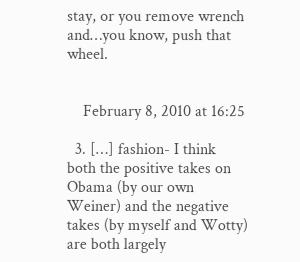stay, or you remove wrench and…you know, push that wheel.


    February 8, 2010 at 16:25

  3. […] fashion- I think both the positive takes on Obama (by our own Weiner) and the negative takes (by myself and Wotty) are both largely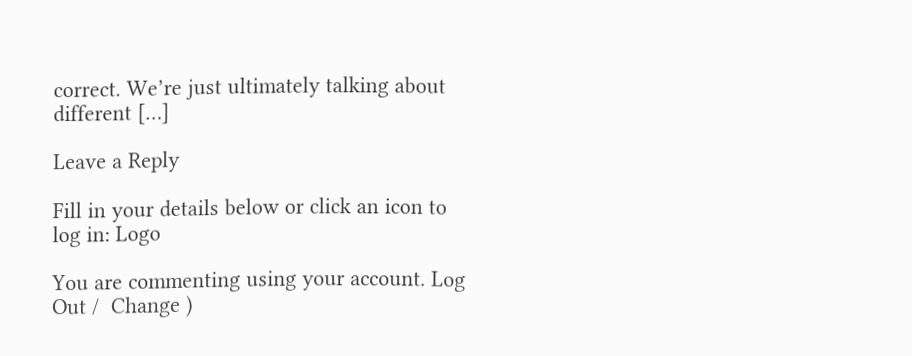correct. We’re just ultimately talking about different […]

Leave a Reply

Fill in your details below or click an icon to log in: Logo

You are commenting using your account. Log Out /  Change )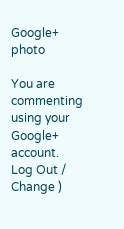Google+ photo

You are commenting using your Google+ account. Log Out /  Change )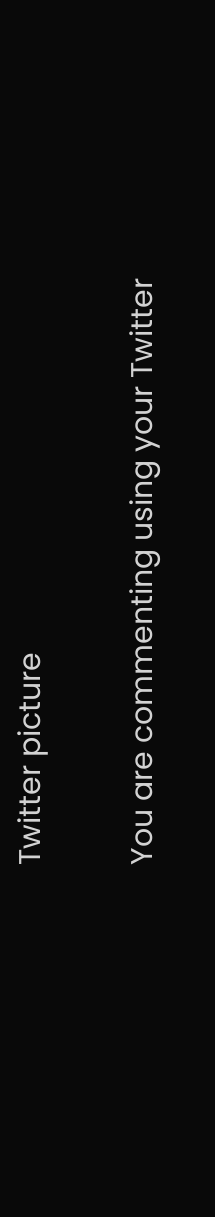Twitter picture

You are commenting using your Twitter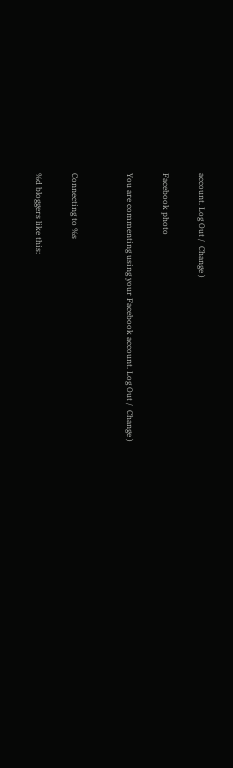account. Log Out /  Change )

Facebook photo

You are commenting using your Facebook account. Log Out /  Change )


Connecting to %s

%d bloggers like this: